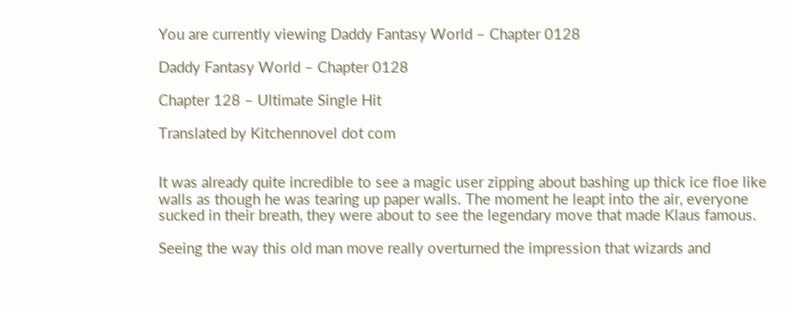You are currently viewing Daddy Fantasy World – Chapter 0128

Daddy Fantasy World – Chapter 0128

Chapter 128 – Ultimate Single Hit

Translated by Kitchennovel dot com


It was already quite incredible to see a magic user zipping about bashing up thick ice floe like walls as though he was tearing up paper walls. The moment he leapt into the air, everyone sucked in their breath, they were about to see the legendary move that made Klaus famous.

Seeing the way this old man move really overturned the impression that wizards and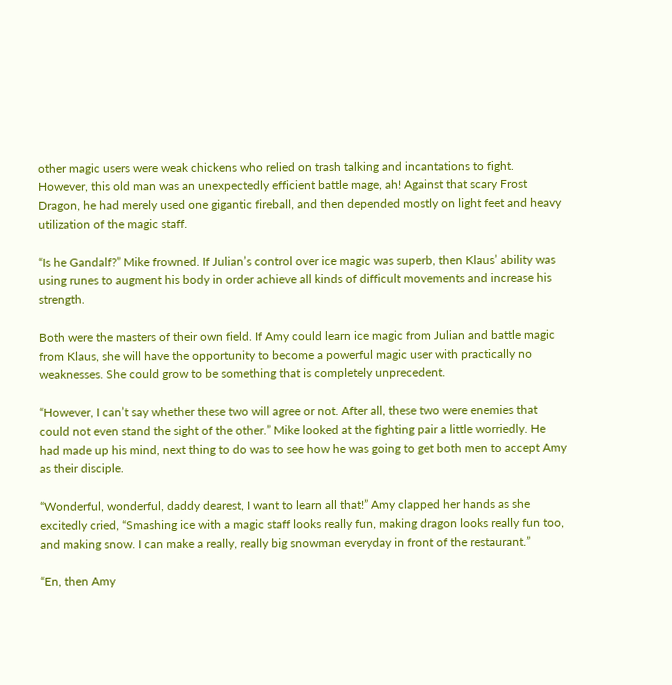other magic users were weak chickens who relied on trash talking and incantations to fight. However, this old man was an unexpectedly efficient battle mage, ah! Against that scary Frost Dragon, he had merely used one gigantic fireball, and then depended mostly on light feet and heavy utilization of the magic staff.

“Is he Gandalf?” Mike frowned. If Julian’s control over ice magic was superb, then Klaus’ ability was using runes to augment his body in order achieve all kinds of difficult movements and increase his strength.

Both were the masters of their own field. If Amy could learn ice magic from Julian and battle magic from Klaus, she will have the opportunity to become a powerful magic user with practically no weaknesses. She could grow to be something that is completely unprecedent.

“However, I can’t say whether these two will agree or not. After all, these two were enemies that could not even stand the sight of the other.” Mike looked at the fighting pair a little worriedly. He had made up his mind, next thing to do was to see how he was going to get both men to accept Amy as their disciple.

“Wonderful, wonderful, daddy dearest, I want to learn all that!” Amy clapped her hands as she excitedly cried, “Smashing ice with a magic staff looks really fun, making dragon looks really fun too, and making snow. I can make a really, really big snowman everyday in front of the restaurant.”

“En, then Amy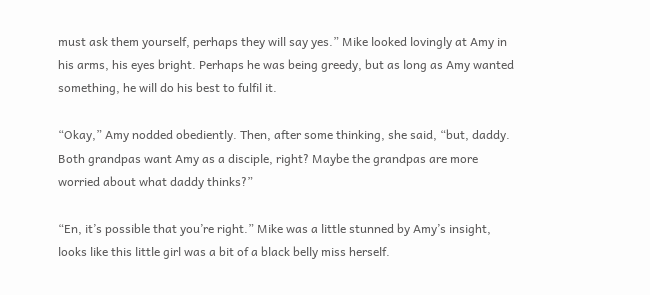must ask them yourself, perhaps they will say yes.” Mike looked lovingly at Amy in his arms, his eyes bright. Perhaps he was being greedy, but as long as Amy wanted something, he will do his best to fulfil it.

“Okay,” Amy nodded obediently. Then, after some thinking, she said, “but, daddy. Both grandpas want Amy as a disciple, right? Maybe the grandpas are more worried about what daddy thinks?”

“En, it’s possible that you’re right.” Mike was a little stunned by Amy’s insight, looks like this little girl was a bit of a black belly miss herself.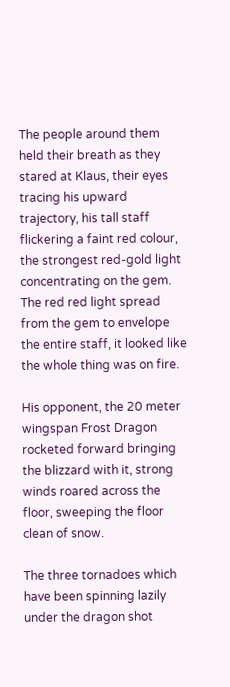The people around them held their breath as they stared at Klaus, their eyes tracing his upward trajectory, his tall staff flickering a faint red colour, the strongest red-gold light concentrating on the gem. The red red light spread from the gem to envelope the entire staff, it looked like the whole thing was on fire.

His opponent, the 20 meter wingspan Frost Dragon rocketed forward bringing the blizzard with it, strong winds roared across the floor, sweeping the floor clean of snow.

The three tornadoes which have been spinning lazily under the dragon shot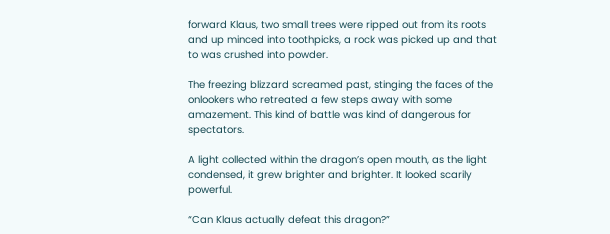forward Klaus, two small trees were ripped out from its roots and up minced into toothpicks, a rock was picked up and that to was crushed into powder.

The freezing blizzard screamed past, stinging the faces of the onlookers who retreated a few steps away with some amazement. This kind of battle was kind of dangerous for spectators.

A light collected within the dragon’s open mouth, as the light condensed, it grew brighter and brighter. It looked scarily powerful.

“Can Klaus actually defeat this dragon?”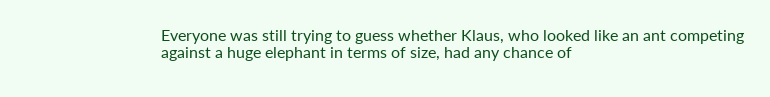Everyone was still trying to guess whether Klaus, who looked like an ant competing against a huge elephant in terms of size, had any chance of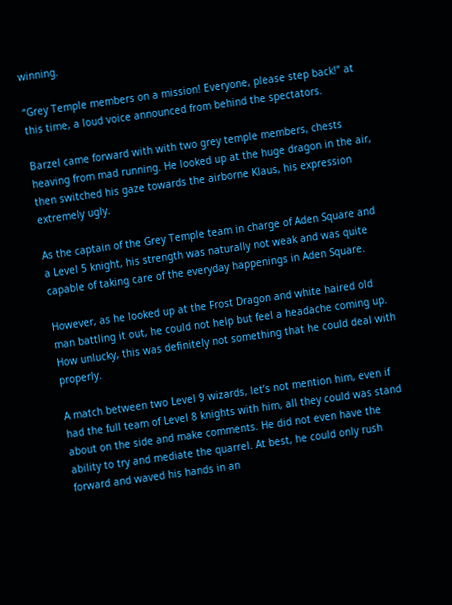winning.

“Grey Temple members on a mission! Everyone, please step back!” at this time, a loud voice announced from behind the spectators.

Barzel came forward with with two grey temple members, chests heaving from mad running. He looked up at the huge dragon in the air, then switched his gaze towards the airborne Klaus, his expression extremely ugly.

As the captain of the Grey Temple team in charge of Aden Square and a Level 5 knight, his strength was naturally not weak and was quite capable of taking care of the everyday happenings in Aden Square.

However, as he looked up at the Frost Dragon and white haired old man battling it out, he could not help but feel a headache coming up. How unlucky, this was definitely not something that he could deal with properly.

A match between two Level 9 wizards, let’s not mention him, even if had the full team of Level 8 knights with him, all they could was stand about on the side and make comments. He did not even have the ability to try and mediate the quarrel. At best, he could only rush forward and waved his hands in an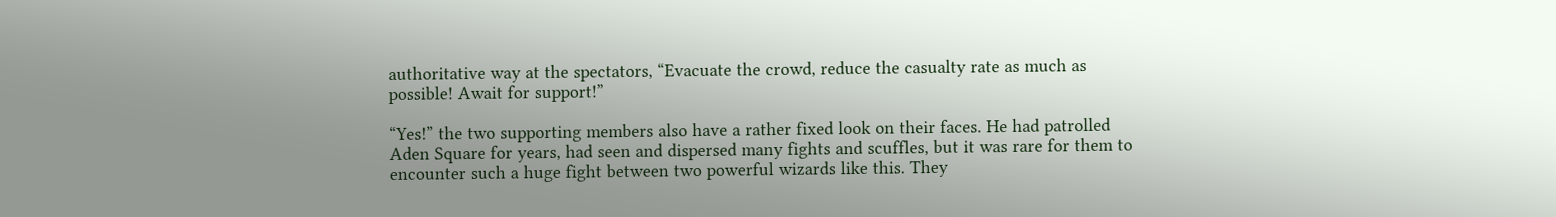authoritative way at the spectators, “Evacuate the crowd, reduce the casualty rate as much as possible! Await for support!”

“Yes!” the two supporting members also have a rather fixed look on their faces. He had patrolled Aden Square for years, had seen and dispersed many fights and scuffles, but it was rare for them to encounter such a huge fight between two powerful wizards like this. They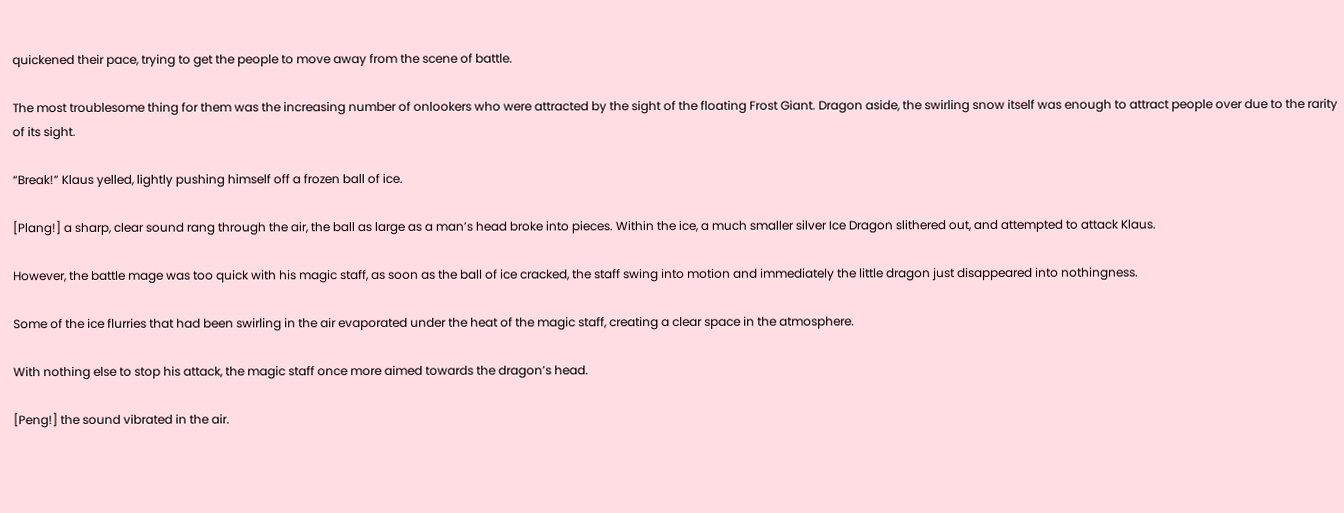quickened their pace, trying to get the people to move away from the scene of battle.

The most troublesome thing for them was the increasing number of onlookers who were attracted by the sight of the floating Frost Giant. Dragon aside, the swirling snow itself was enough to attract people over due to the rarity of its sight.

“Break!” Klaus yelled, lightly pushing himself off a frozen ball of ice.

[Plang!] a sharp, clear sound rang through the air, the ball as large as a man’s head broke into pieces. Within the ice, a much smaller silver Ice Dragon slithered out, and attempted to attack Klaus.

However, the battle mage was too quick with his magic staff, as soon as the ball of ice cracked, the staff swing into motion and immediately the little dragon just disappeared into nothingness.

Some of the ice flurries that had been swirling in the air evaporated under the heat of the magic staff, creating a clear space in the atmosphere.

With nothing else to stop his attack, the magic staff once more aimed towards the dragon’s head.

[Peng!] the sound vibrated in the air.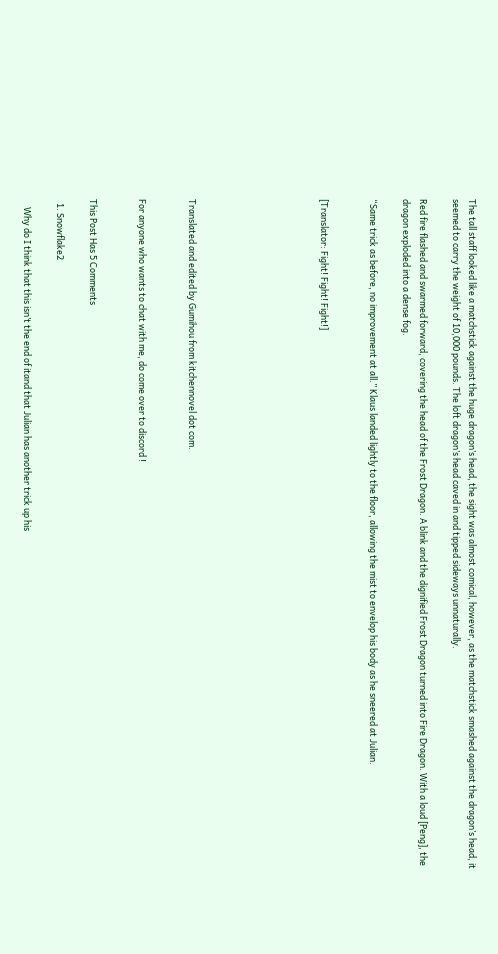The tall staff looked like a matchstick against the huge dragon’s head, the sight was almost comical, however, as the matchstick smashed against the dragon’s head, it seemed to carry the weight of 10,000 pounds. The loft dragon’s head caved in and tipped sideways unnaturally.

Red fire flashed and swarmed forward, covering the head of the Frost Dragon. A blink and the dignified Frost Dragon turned into Fire Dragon. With a loud [Peng], the dragon exploded into a dense fog.

“Same trick as before, no improvement at all.” Klaus landed lightly to the floor, allowing the mist to envelop his body as he sneered at Julian.


[Translator: Fight! Fight! Fight!]







Translated and edited by Gumihou from kitchennovel dot com.


For anyone who wants to chat with me, do come over to discord !


This Post Has 5 Comments

  1. Snowflake2

    Why do I think that this isn’t the end of itand that Julian has another trick up his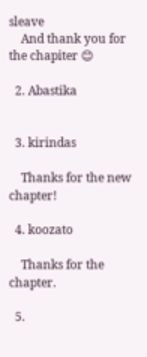sleave
    And thank you for the chapiter 😊

  2. Abastika


  3. kirindas

    Thanks for the new chapter!

  4. koozato

    Thanks for the chapter.

  5.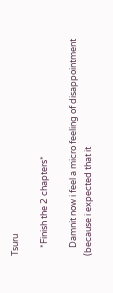Tsuru

    *Finish the 2 chapters*

    Damnit now i feel a micro feeling of disappointment (because i expected that it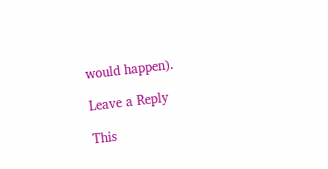would happen).

Leave a Reply

This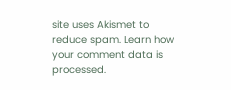site uses Akismet to reduce spam. Learn how your comment data is processed.